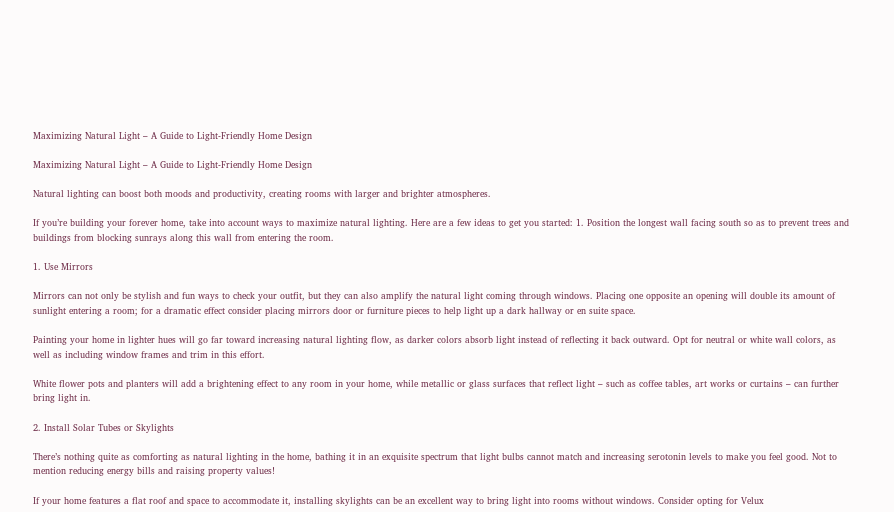Maximizing Natural Light – A Guide to Light-Friendly Home Design

Maximizing Natural Light – A Guide to Light-Friendly Home Design

Natural lighting can boost both moods and productivity, creating rooms with larger and brighter atmospheres.

If you’re building your forever home, take into account ways to maximize natural lighting. Here are a few ideas to get you started: 1. Position the longest wall facing south so as to prevent trees and buildings from blocking sunrays along this wall from entering the room.

1. Use Mirrors

Mirrors can not only be stylish and fun ways to check your outfit, but they can also amplify the natural light coming through windows. Placing one opposite an opening will double its amount of sunlight entering a room; for a dramatic effect consider placing mirrors door or furniture pieces to help light up a dark hallway or en suite space.

Painting your home in lighter hues will go far toward increasing natural lighting flow, as darker colors absorb light instead of reflecting it back outward. Opt for neutral or white wall colors, as well as including window frames and trim in this effort.

White flower pots and planters will add a brightening effect to any room in your home, while metallic or glass surfaces that reflect light – such as coffee tables, art works or curtains – can further bring light in.

2. Install Solar Tubes or Skylights

There’s nothing quite as comforting as natural lighting in the home, bathing it in an exquisite spectrum that light bulbs cannot match and increasing serotonin levels to make you feel good. Not to mention reducing energy bills and raising property values!

If your home features a flat roof and space to accommodate it, installing skylights can be an excellent way to bring light into rooms without windows. Consider opting for Velux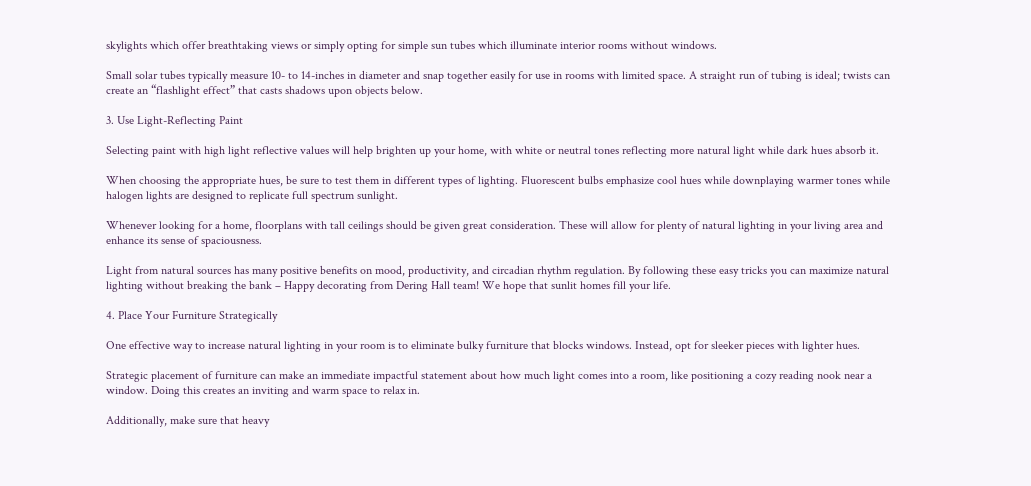skylights which offer breathtaking views or simply opting for simple sun tubes which illuminate interior rooms without windows.

Small solar tubes typically measure 10- to 14-inches in diameter and snap together easily for use in rooms with limited space. A straight run of tubing is ideal; twists can create an “flashlight effect” that casts shadows upon objects below.

3. Use Light-Reflecting Paint

Selecting paint with high light reflective values will help brighten up your home, with white or neutral tones reflecting more natural light while dark hues absorb it.

When choosing the appropriate hues, be sure to test them in different types of lighting. Fluorescent bulbs emphasize cool hues while downplaying warmer tones while halogen lights are designed to replicate full spectrum sunlight.

Whenever looking for a home, floorplans with tall ceilings should be given great consideration. These will allow for plenty of natural lighting in your living area and enhance its sense of spaciousness.

Light from natural sources has many positive benefits on mood, productivity, and circadian rhythm regulation. By following these easy tricks you can maximize natural lighting without breaking the bank – Happy decorating from Dering Hall team! We hope that sunlit homes fill your life.

4. Place Your Furniture Strategically

One effective way to increase natural lighting in your room is to eliminate bulky furniture that blocks windows. Instead, opt for sleeker pieces with lighter hues.

Strategic placement of furniture can make an immediate impactful statement about how much light comes into a room, like positioning a cozy reading nook near a window. Doing this creates an inviting and warm space to relax in.

Additionally, make sure that heavy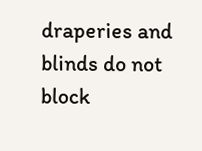draperies and blinds do not block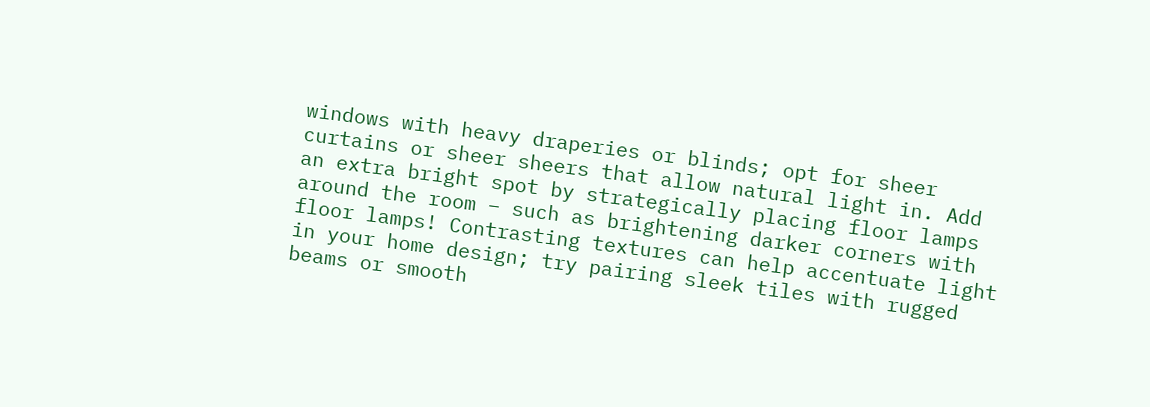windows with heavy draperies or blinds; opt for sheer curtains or sheer sheers that allow natural light in. Add an extra bright spot by strategically placing floor lamps around the room – such as brightening darker corners with floor lamps! Contrasting textures can help accentuate light in your home design; try pairing sleek tiles with rugged beams or smooth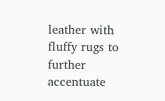leather with fluffy rugs to further accentuate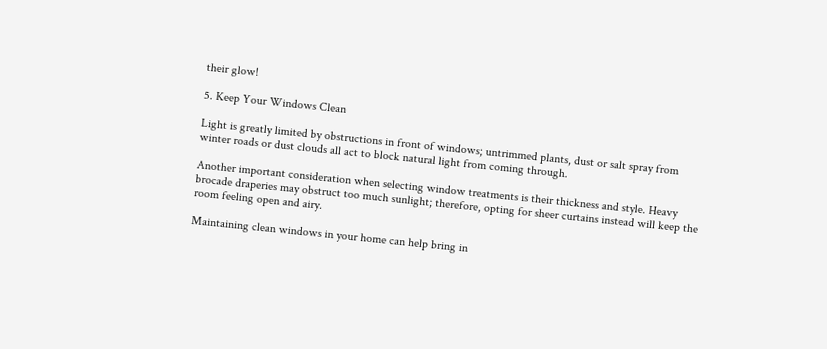their glow!

5. Keep Your Windows Clean

Light is greatly limited by obstructions in front of windows; untrimmed plants, dust or salt spray from winter roads or dust clouds all act to block natural light from coming through.

Another important consideration when selecting window treatments is their thickness and style. Heavy brocade draperies may obstruct too much sunlight; therefore, opting for sheer curtains instead will keep the room feeling open and airy.

Maintaining clean windows in your home can help bring in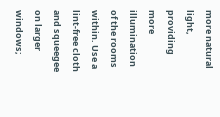more natural light, providing more illumination of the rooms within. Use a lint-free cloth and squeegee on larger windows;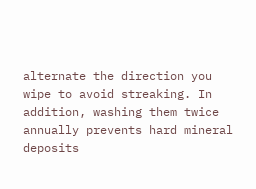alternate the direction you wipe to avoid streaking. In addition, washing them twice annually prevents hard mineral deposits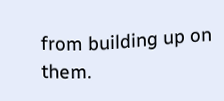from building up on them.